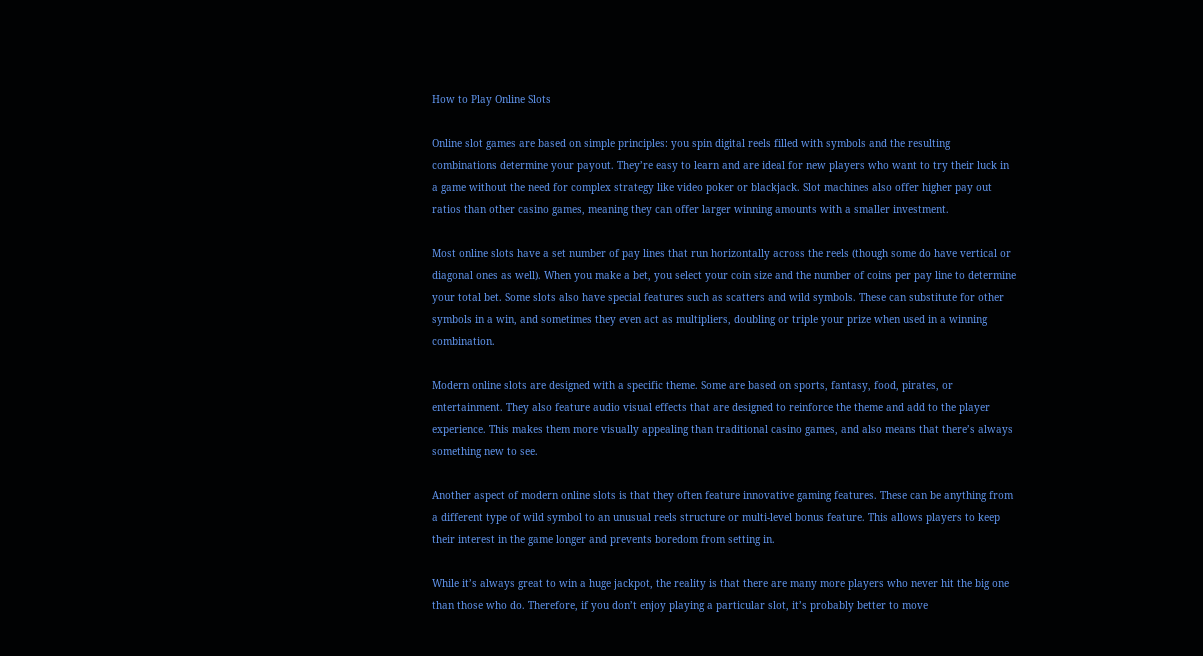How to Play Online Slots

Online slot games are based on simple principles: you spin digital reels filled with symbols and the resulting combinations determine your payout. They’re easy to learn and are ideal for new players who want to try their luck in a game without the need for complex strategy like video poker or blackjack. Slot machines also offer higher pay out ratios than other casino games, meaning they can offer larger winning amounts with a smaller investment.

Most online slots have a set number of pay lines that run horizontally across the reels (though some do have vertical or diagonal ones as well). When you make a bet, you select your coin size and the number of coins per pay line to determine your total bet. Some slots also have special features such as scatters and wild symbols. These can substitute for other symbols in a win, and sometimes they even act as multipliers, doubling or triple your prize when used in a winning combination.

Modern online slots are designed with a specific theme. Some are based on sports, fantasy, food, pirates, or entertainment. They also feature audio visual effects that are designed to reinforce the theme and add to the player experience. This makes them more visually appealing than traditional casino games, and also means that there’s always something new to see.

Another aspect of modern online slots is that they often feature innovative gaming features. These can be anything from a different type of wild symbol to an unusual reels structure or multi-level bonus feature. This allows players to keep their interest in the game longer and prevents boredom from setting in.

While it’s always great to win a huge jackpot, the reality is that there are many more players who never hit the big one than those who do. Therefore, if you don’t enjoy playing a particular slot, it’s probably better to move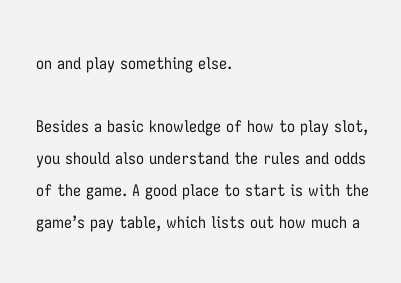on and play something else.

Besides a basic knowledge of how to play slot, you should also understand the rules and odds of the game. A good place to start is with the game’s pay table, which lists out how much a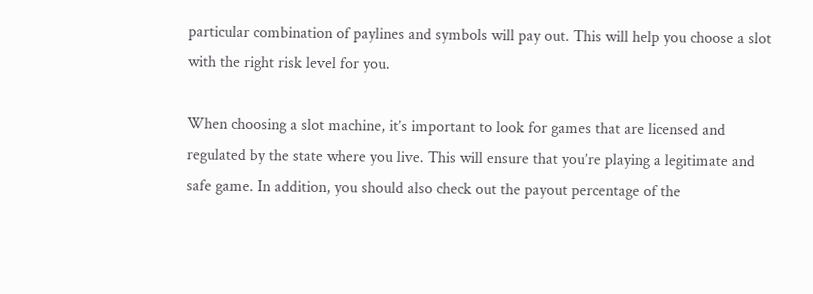particular combination of paylines and symbols will pay out. This will help you choose a slot with the right risk level for you.

When choosing a slot machine, it’s important to look for games that are licensed and regulated by the state where you live. This will ensure that you’re playing a legitimate and safe game. In addition, you should also check out the payout percentage of the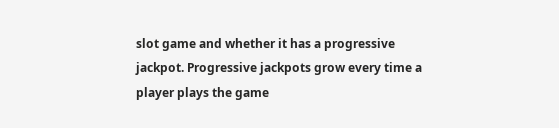slot game and whether it has a progressive jackpot. Progressive jackpots grow every time a player plays the game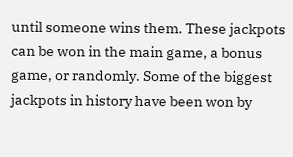until someone wins them. These jackpots can be won in the main game, a bonus game, or randomly. Some of the biggest jackpots in history have been won by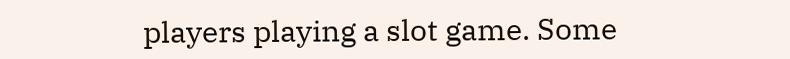players playing a slot game. Some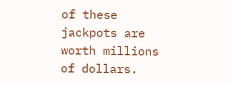of these jackpots are worth millions of dollars.